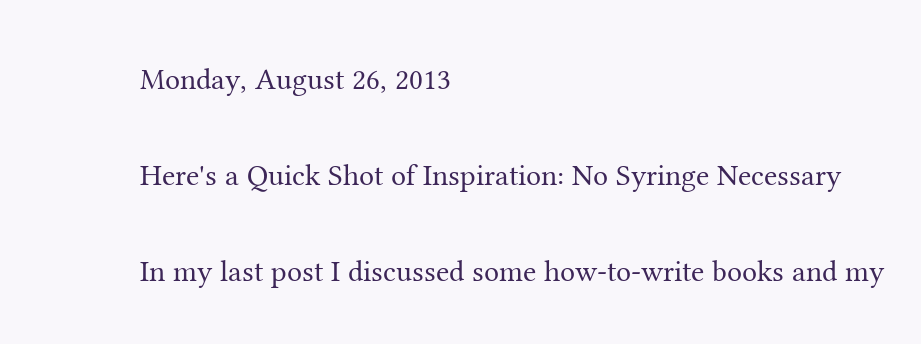Monday, August 26, 2013

Here's a Quick Shot of Inspiration: No Syringe Necessary

In my last post I discussed some how-to-write books and my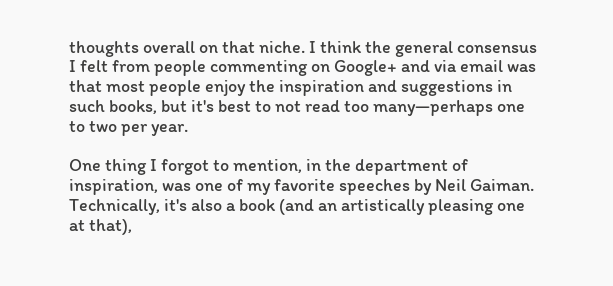thoughts overall on that niche. I think the general consensus I felt from people commenting on Google+ and via email was that most people enjoy the inspiration and suggestions in such books, but it's best to not read too many—perhaps one to two per year.

One thing I forgot to mention, in the department of inspiration, was one of my favorite speeches by Neil Gaiman. Technically, it's also a book (and an artistically pleasing one at that),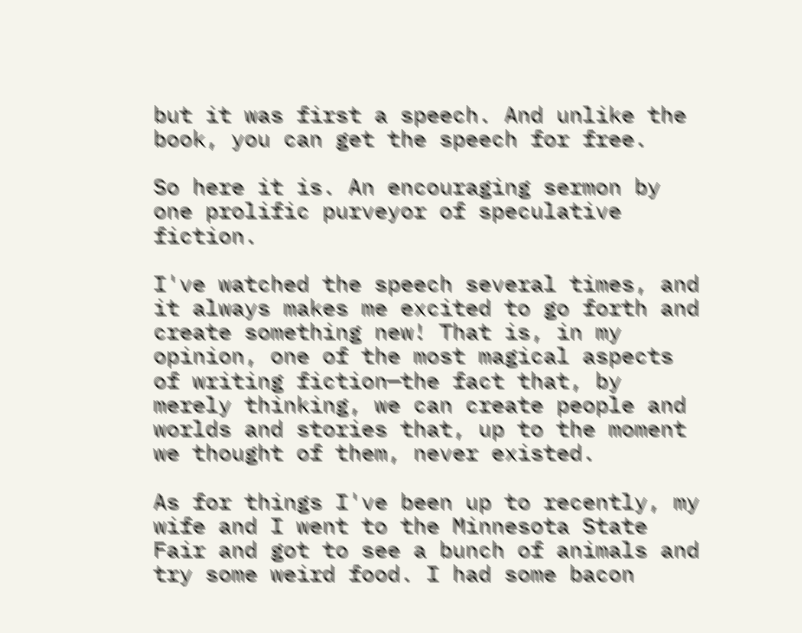but it was first a speech. And unlike the book, you can get the speech for free.

So here it is. An encouraging sermon by one prolific purveyor of speculative fiction.

I've watched the speech several times, and it always makes me excited to go forth and create something new! That is, in my opinion, one of the most magical aspects of writing fiction—the fact that, by merely thinking, we can create people and worlds and stories that, up to the moment we thought of them, never existed.

As for things I've been up to recently, my wife and I went to the Minnesota State Fair and got to see a bunch of animals and try some weird food. I had some bacon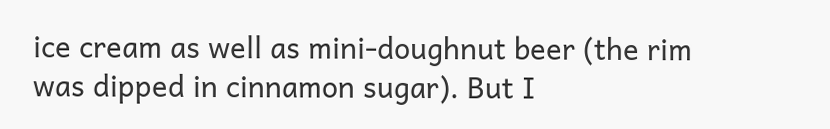ice cream as well as mini-doughnut beer (the rim was dipped in cinnamon sugar). But I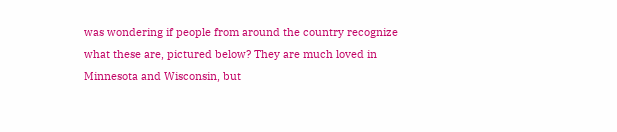was wondering if people from around the country recognize what these are, pictured below? They are much loved in Minnesota and Wisconsin, but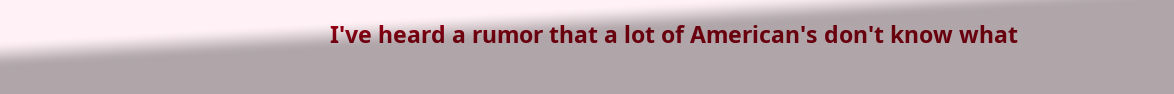I've heard a rumor that a lot of American's don't know what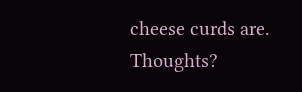cheese curds are. Thoughts?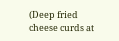(Deep fried cheese curds at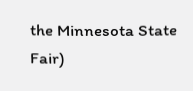the Minnesota State Fair)